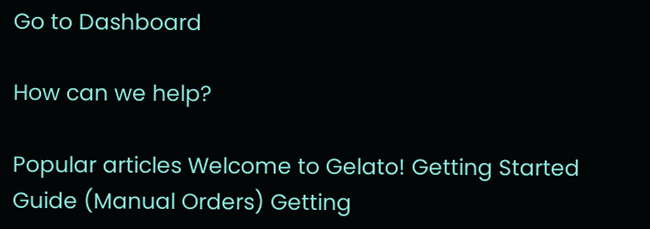Go to Dashboard

How can we help?

Popular articles Welcome to Gelato! Getting Started Guide (Manual Orders) Getting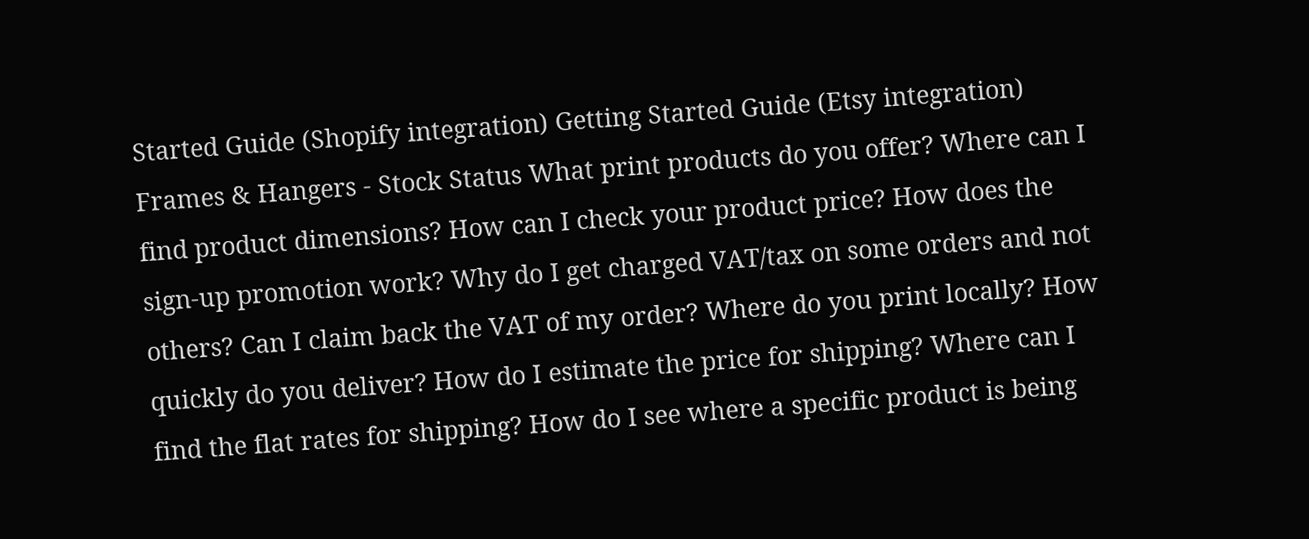Started Guide (Shopify integration) Getting Started Guide (Etsy integration) Frames & Hangers - Stock Status What print products do you offer? Where can I find product dimensions? How can I check your product price? How does the sign-up promotion work? Why do I get charged VAT/tax on some orders and not others? Can I claim back the VAT of my order? Where do you print locally? How quickly do you deliver? How do I estimate the price for shipping? Where can I find the flat rates for shipping? How do I see where a specific product is being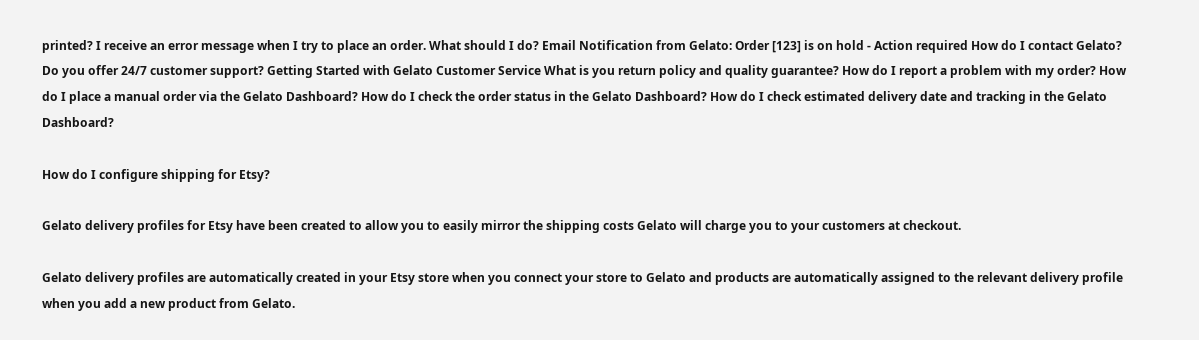printed? I receive an error message when I try to place an order. What should I do? Email Notification from Gelato: Order [123] is on hold - Action required How do I contact Gelato? Do you offer 24/7 customer support? Getting Started with Gelato Customer Service What is you return policy and quality guarantee? How do I report a problem with my order? How do I place a manual order via the Gelato Dashboard? How do I check the order status in the Gelato Dashboard? How do I check estimated delivery date and tracking in the Gelato Dashboard?

How do I configure shipping for Etsy?

Gelato delivery profiles for Etsy have been created to allow you to easily mirror the shipping costs Gelato will charge you to your customers at checkout.

Gelato delivery profiles are automatically created in your Etsy store when you connect your store to Gelato and products are automatically assigned to the relevant delivery profile when you add a new product from Gelato.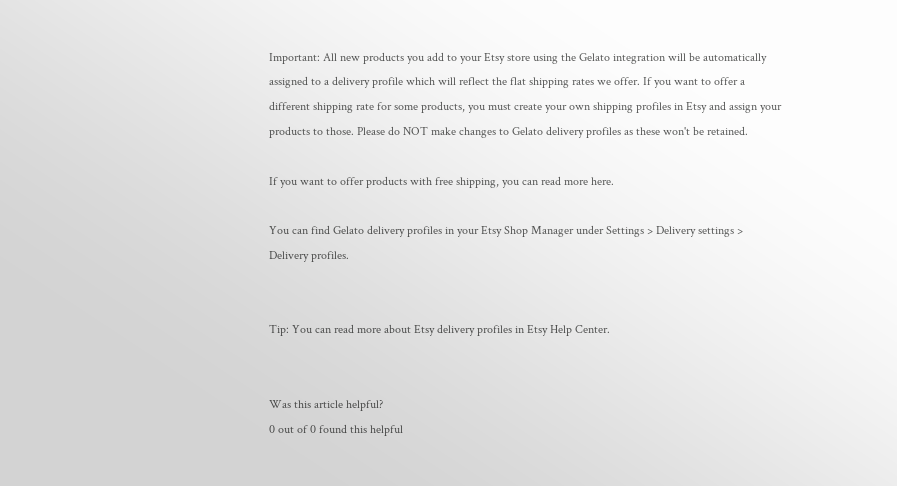Important: All new products you add to your Etsy store using the Gelato integration will be automatically assigned to a delivery profile which will reflect the flat shipping rates we offer. If you want to offer a different shipping rate for some products, you must create your own shipping profiles in Etsy and assign your products to those. Please do NOT make changes to Gelato delivery profiles as these won't be retained.

If you want to offer products with free shipping, you can read more here.

You can find Gelato delivery profiles in your Etsy Shop Manager under Settings > Delivery settings > Delivery profiles.


Tip: You can read more about Etsy delivery profiles in Etsy Help Center.


Was this article helpful?
0 out of 0 found this helpful